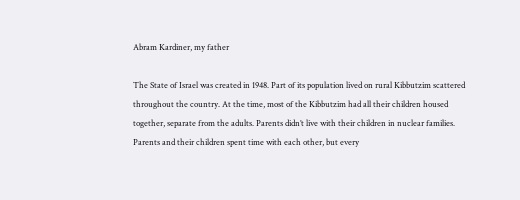Abram Kardiner, my father

The State of Israel was created in 1948. Part of its population lived on rural Kibbutzim scattered throughout the country. At the time, most of the Kibbutzim had all their children housed together, separate from the adults. Parents didn’t live with their children in nuclear families. Parents and their children spent time with each other, but every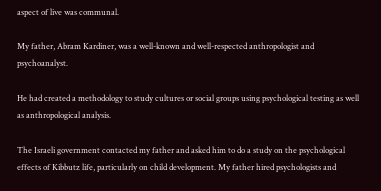aspect of live was communal.

My father, Abram Kardiner, was a well-known and well-respected anthropologist and psychoanalyst.

He had created a methodology to study cultures or social groups using psychological testing as well as anthropological analysis.

The Israeli government contacted my father and asked him to do a study on the psychological effects of Kibbutz life, particularly on child development. My father hired psychologists and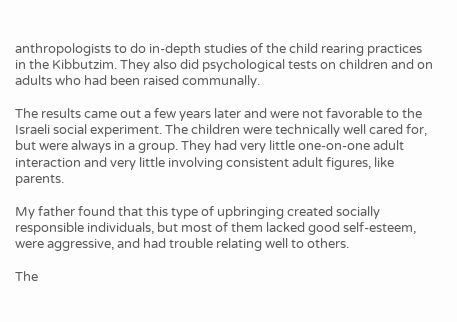anthropologists to do in-depth studies of the child rearing practices in the Kibbutzim. They also did psychological tests on children and on adults who had been raised communally.

The results came out a few years later and were not favorable to the Israeli social experiment. The children were technically well cared for, but were always in a group. They had very little one-on-one adult interaction and very little involving consistent adult figures, like parents.

My father found that this type of upbringing created socially responsible individuals, but most of them lacked good self-esteem, were aggressive, and had trouble relating well to others.

The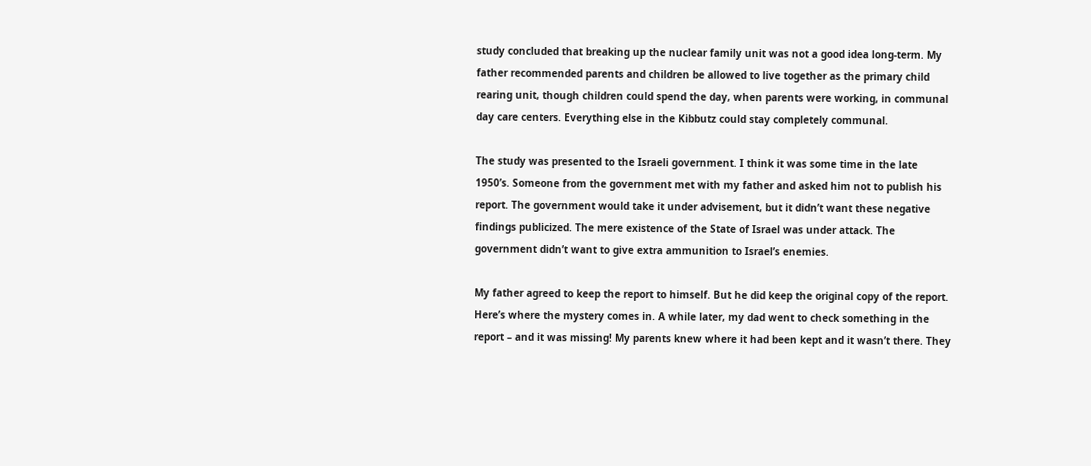study concluded that breaking up the nuclear family unit was not a good idea long-term. My father recommended parents and children be allowed to live together as the primary child rearing unit, though children could spend the day, when parents were working, in communal day care centers. Everything else in the Kibbutz could stay completely communal.

The study was presented to the Israeli government. I think it was some time in the late 1950’s. Someone from the government met with my father and asked him not to publish his report. The government would take it under advisement, but it didn’t want these negative findings publicized. The mere existence of the State of Israel was under attack. The government didn’t want to give extra ammunition to Israel’s enemies.

My father agreed to keep the report to himself. But he did keep the original copy of the report. Here’s where the mystery comes in. A while later, my dad went to check something in the report – and it was missing! My parents knew where it had been kept and it wasn’t there. They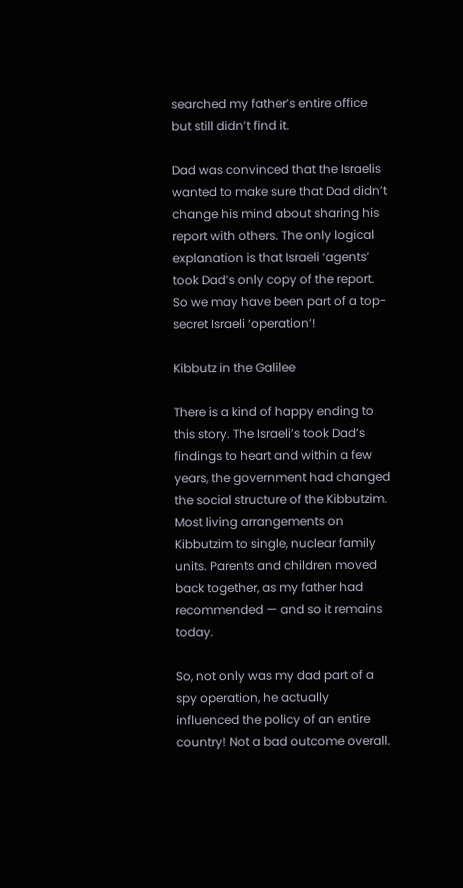searched my father’s entire office but still didn’t find it.

Dad was convinced that the Israelis wanted to make sure that Dad didn’t change his mind about sharing his report with others. The only logical explanation is that Israeli ‘agents’ took Dad’s only copy of the report. So we may have been part of a top-secret Israeli ‘operation’!

Kibbutz in the Galilee

There is a kind of happy ending to this story. The Israeli’s took Dad’s findings to heart and within a few years, the government had changed the social structure of the Kibbutzim. Most living arrangements on Kibbutzim to single, nuclear family units. Parents and children moved back together, as my father had recommended — and so it remains today.

So, not only was my dad part of a spy operation, he actually influenced the policy of an entire country! Not a bad outcome overall.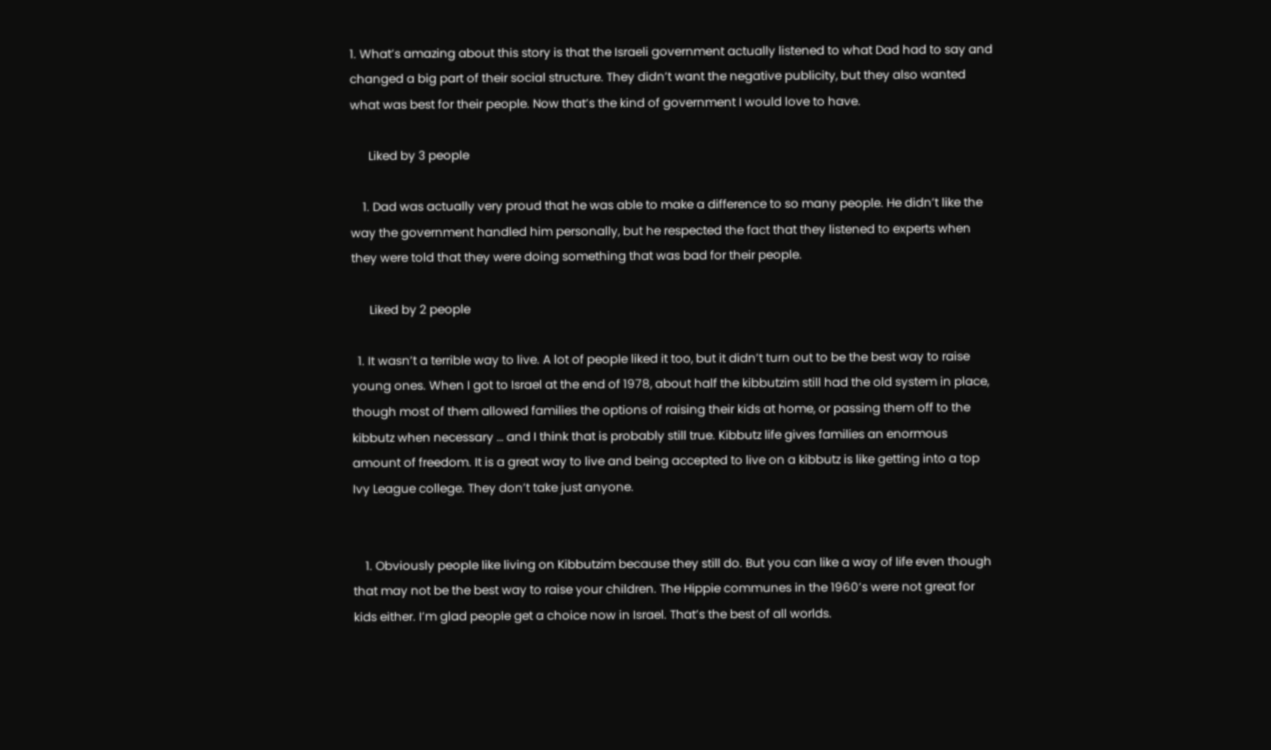1. What’s amazing about this story is that the Israeli government actually listened to what Dad had to say and changed a big part of their social structure. They didn’t want the negative publicity, but they also wanted what was best for their people. Now that’s the kind of government I would love to have.

      Liked by 3 people

    1. Dad was actually very proud that he was able to make a difference to so many people. He didn’t like the way the government handled him personally, but he respected the fact that they listened to experts when they were told that they were doing something that was bad for their people.

      Liked by 2 people

  1. It wasn’t a terrible way to live. A lot of people liked it too, but it didn’t turn out to be the best way to raise young ones. When I got to Israel at the end of 1978, about half the kibbutzim still had the old system in place, though most of them allowed families the options of raising their kids at home, or passing them off to the kibbutz when necessary … and I think that is probably still true. Kibbutz life gives families an enormous amount of freedom. It is a great way to live and being accepted to live on a kibbutz is like getting into a top Ivy League college. They don’t take just anyone.


    1. Obviously people like living on Kibbutzim because they still do. But you can like a way of life even though that may not be the best way to raise your children. The Hippie communes in the 1960’s were not great for kids either. I’m glad people get a choice now in Israel. That’s the best of all worlds.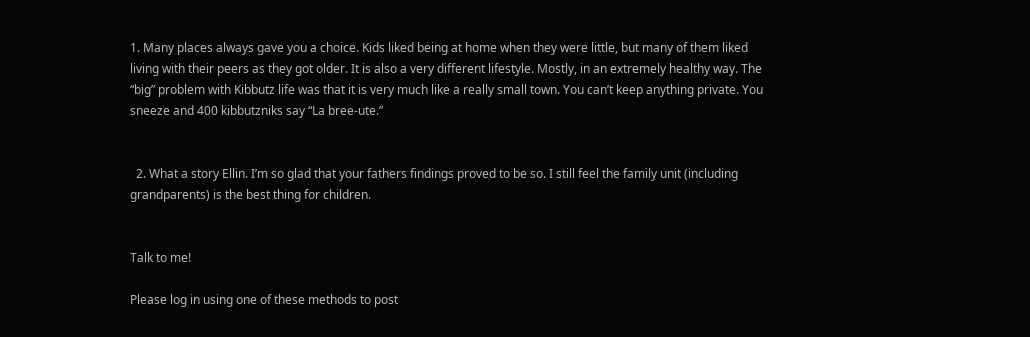1. Many places always gave you a choice. Kids liked being at home when they were little, but many of them liked living with their peers as they got older. It is also a very different lifestyle. Mostly, in an extremely healthy way. The “big” problem with Kibbutz life was that it is very much like a really small town. You can’t keep anything private. You sneeze and 400 kibbutzniks say “La bree-ute.”


  2. What a story Ellin. I’m so glad that your fathers findings proved to be so. I still feel the family unit (including grandparents) is the best thing for children.


Talk to me!

Please log in using one of these methods to post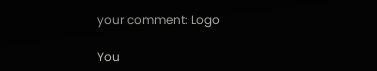your comment: Logo

You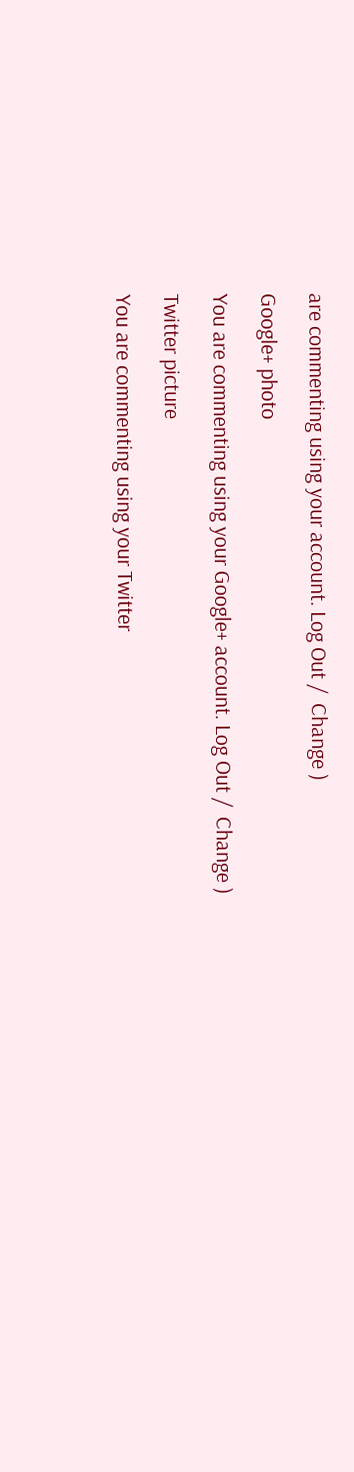are commenting using your account. Log Out /  Change )

Google+ photo

You are commenting using your Google+ account. Log Out /  Change )

Twitter picture

You are commenting using your Twitter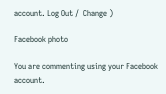account. Log Out /  Change )

Facebook photo

You are commenting using your Facebook account.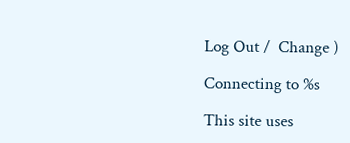Log Out /  Change )

Connecting to %s

This site uses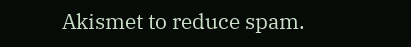Akismet to reduce spam.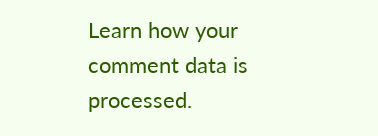Learn how your comment data is processed.